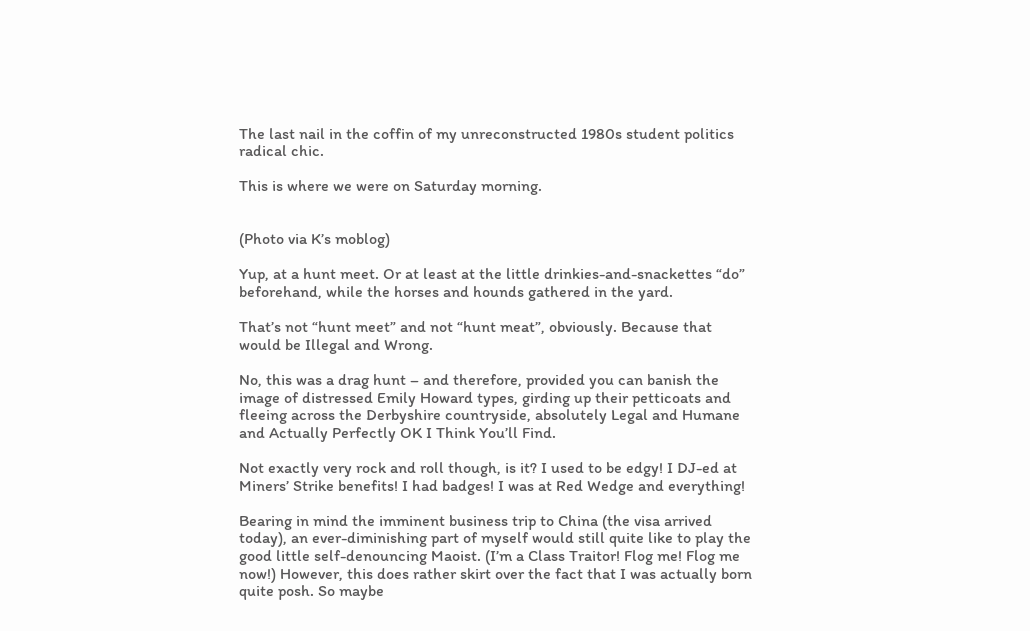The last nail in the coffin of my unreconstructed 1980s student politics radical chic.

This is where we were on Saturday morning.


(Photo via K’s moblog)

Yup, at a hunt meet. Or at least at the little drinkies-and-snackettes “do” beforehand, while the horses and hounds gathered in the yard.

That’s not “hunt meet” and not “hunt meat”, obviously. Because that would be Illegal and Wrong.

No, this was a drag hunt – and therefore, provided you can banish the image of distressed Emily Howard types, girding up their petticoats and fleeing across the Derbyshire countryside, absolutely Legal and Humane and Actually Perfectly OK I Think You’ll Find.

Not exactly very rock and roll though, is it? I used to be edgy! I DJ-ed at Miners’ Strike benefits! I had badges! I was at Red Wedge and everything!

Bearing in mind the imminent business trip to China (the visa arrived today), an ever-diminishing part of myself would still quite like to play the good little self-denouncing Maoist. (I’m a Class Traitor! Flog me! Flog me now!) However, this does rather skirt over the fact that I was actually born quite posh. So maybe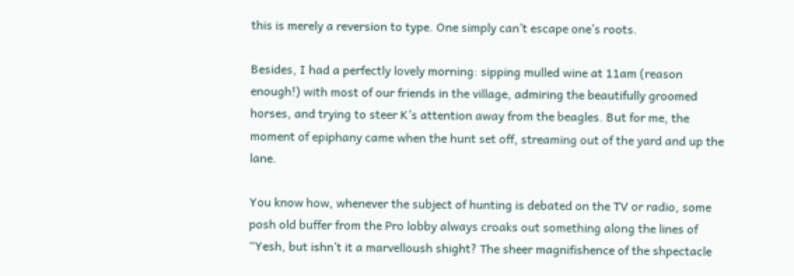this is merely a reversion to type. One simply can’t escape one’s roots.

Besides, I had a perfectly lovely morning: sipping mulled wine at 11am (reason enough!) with most of our friends in the village, admiring the beautifully groomed horses, and trying to steer K’s attention away from the beagles. But for me, the moment of epiphany came when the hunt set off, streaming out of the yard and up the lane.

You know how, whenever the subject of hunting is debated on the TV or radio, some posh old buffer from the Pro lobby always croaks out something along the lines of “Yesh, but ishn’t it a marvelloush shight? The sheer magnifishence of the shpectacle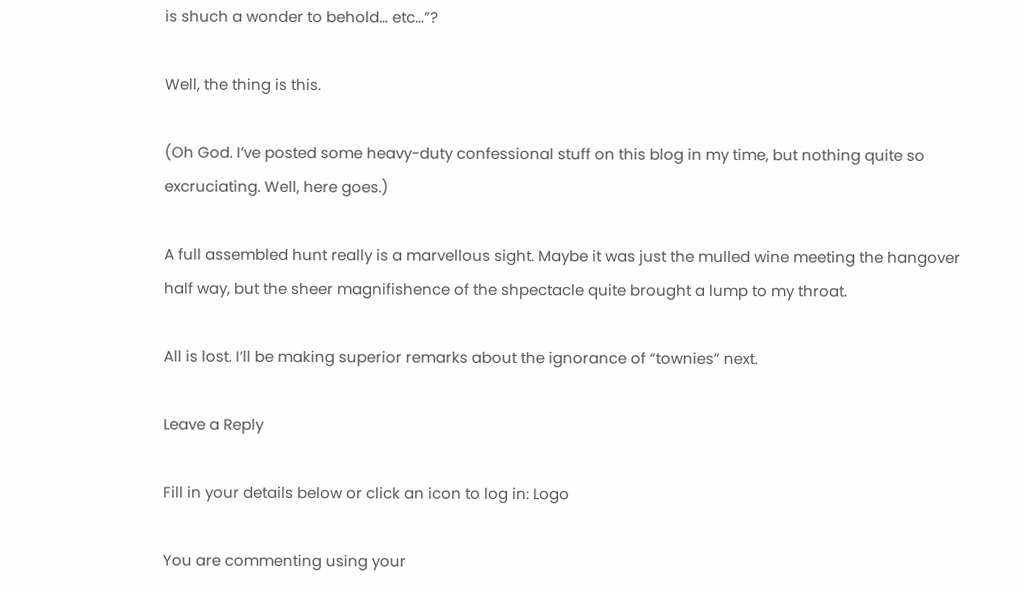is shuch a wonder to behold… etc…”?

Well, the thing is this.

(Oh God. I’ve posted some heavy-duty confessional stuff on this blog in my time, but nothing quite so excruciating. Well, here goes.)

A full assembled hunt really is a marvellous sight. Maybe it was just the mulled wine meeting the hangover half way, but the sheer magnifishence of the shpectacle quite brought a lump to my throat.

All is lost. I’ll be making superior remarks about the ignorance of “townies” next.

Leave a Reply

Fill in your details below or click an icon to log in: Logo

You are commenting using your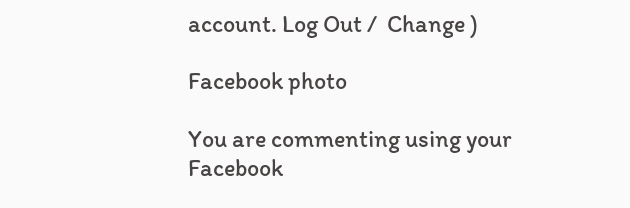account. Log Out /  Change )

Facebook photo

You are commenting using your Facebook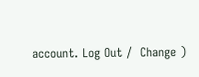account. Log Out /  Change )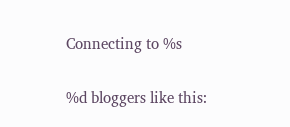Connecting to %s

%d bloggers like this: